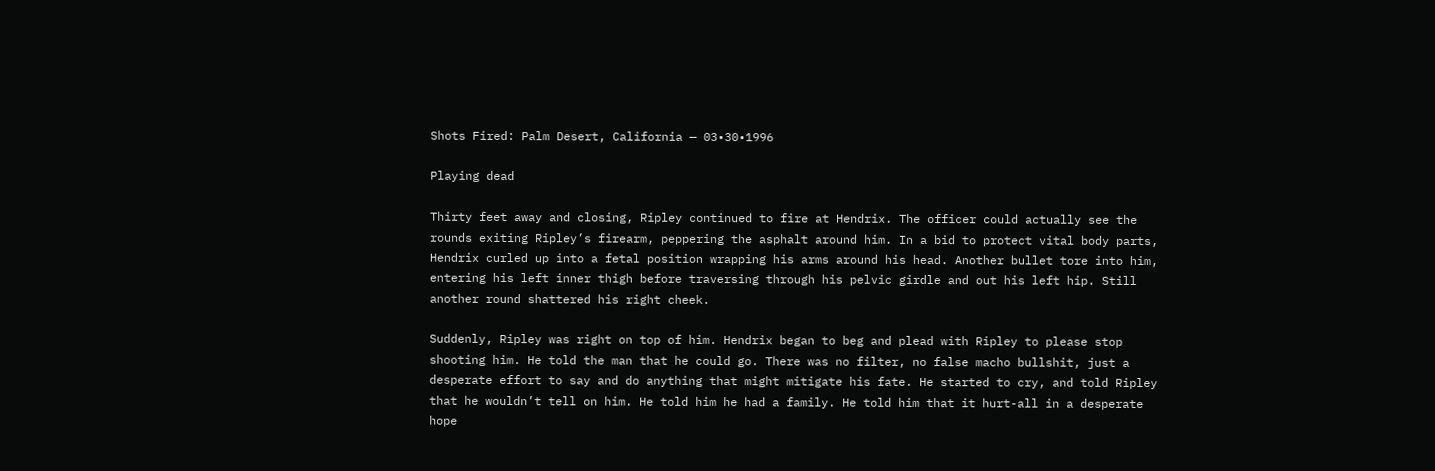Shots Fired: Palm Desert, California — 03•30•1996

Playing dead

Thirty feet away and closing, Ripley continued to fire at Hendrix. The officer could actually see the rounds exiting Ripley’s firearm, peppering the asphalt around him. In a bid to protect vital body parts, Hendrix curled up into a fetal position wrapping his arms around his head. Another bullet tore into him, entering his left inner thigh before traversing through his pelvic girdle and out his left hip. Still another round shattered his right cheek.

Suddenly, Ripley was right on top of him. Hendrix began to beg and plead with Ripley to please stop shooting him. He told the man that he could go. There was no filter, no false macho bullshit, just a desperate effort to say and do anything that might mitigate his fate. He started to cry, and told Ripley that he wouldn’t tell on him. He told him he had a family. He told him that it hurt-all in a desperate hope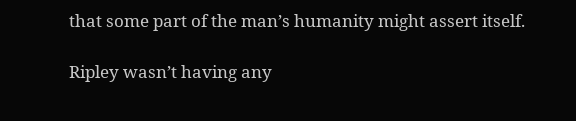that some part of the man’s humanity might assert itself.

Ripley wasn’t having any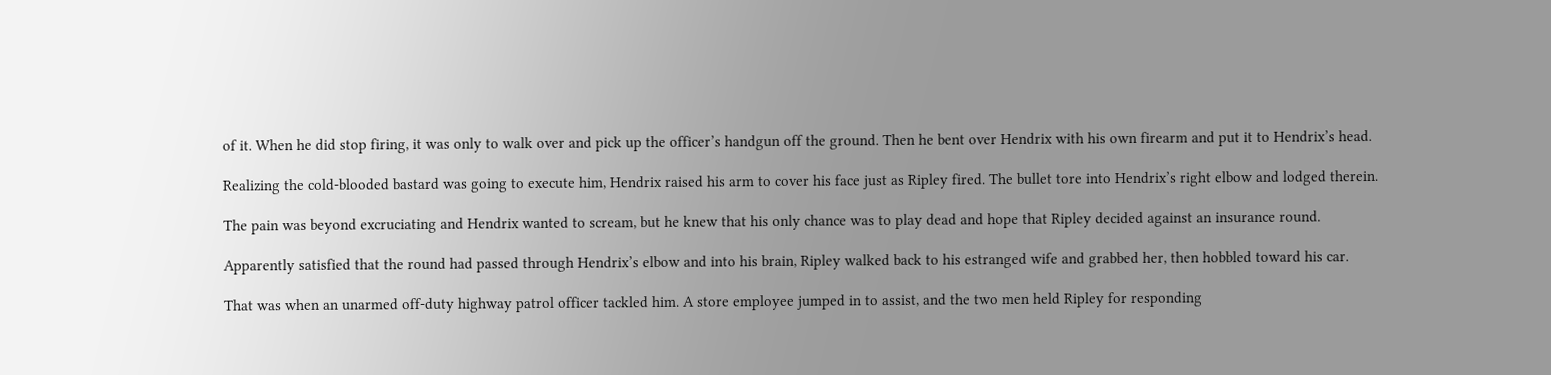of it. When he did stop firing, it was only to walk over and pick up the officer’s handgun off the ground. Then he bent over Hendrix with his own firearm and put it to Hendrix’s head.

Realizing the cold-blooded bastard was going to execute him, Hendrix raised his arm to cover his face just as Ripley fired. The bullet tore into Hendrix’s right elbow and lodged therein.

The pain was beyond excruciating and Hendrix wanted to scream, but he knew that his only chance was to play dead and hope that Ripley decided against an insurance round.

Apparently satisfied that the round had passed through Hendrix’s elbow and into his brain, Ripley walked back to his estranged wife and grabbed her, then hobbled toward his car.

That was when an unarmed off-duty highway patrol officer tackled him. A store employee jumped in to assist, and the two men held Ripley for responding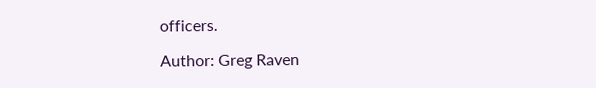officers.

Author: Greg Raven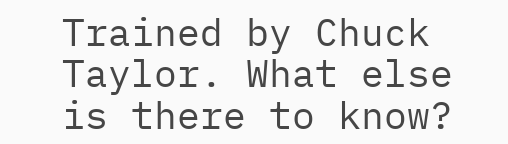Trained by Chuck Taylor. What else is there to know?